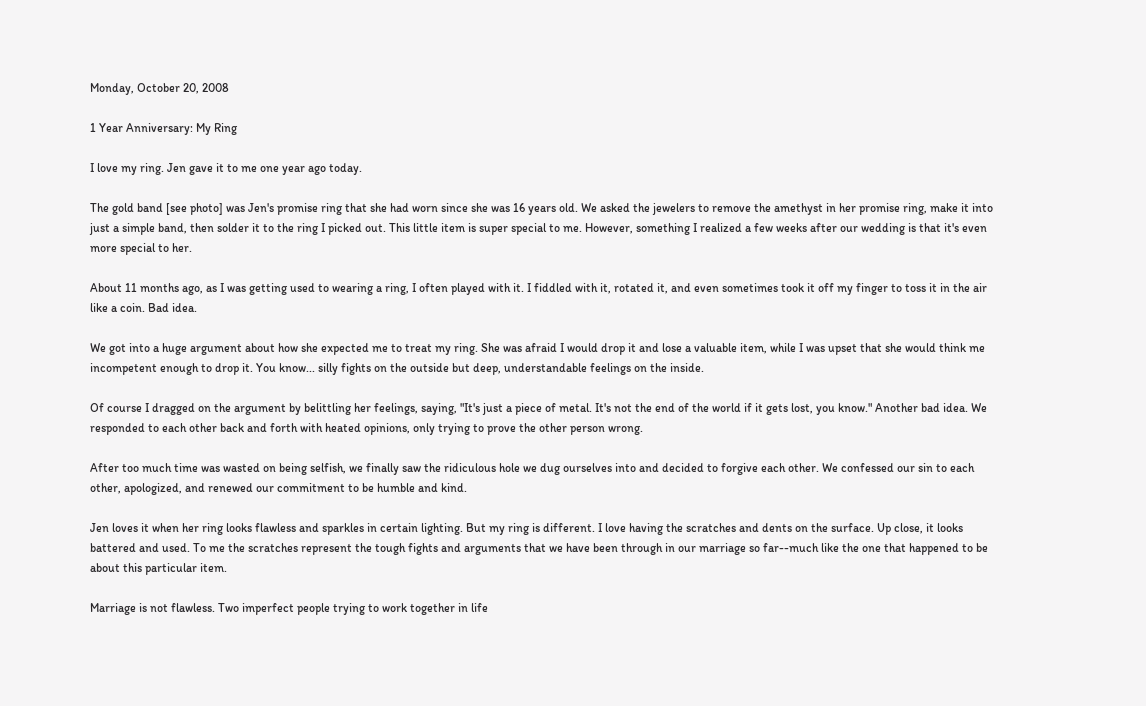Monday, October 20, 2008

1 Year Anniversary: My Ring

I love my ring. Jen gave it to me one year ago today.

The gold band [see photo] was Jen's promise ring that she had worn since she was 16 years old. We asked the jewelers to remove the amethyst in her promise ring, make it into just a simple band, then solder it to the ring I picked out. This little item is super special to me. However, something I realized a few weeks after our wedding is that it's even more special to her.

About 11 months ago, as I was getting used to wearing a ring, I often played with it. I fiddled with it, rotated it, and even sometimes took it off my finger to toss it in the air like a coin. Bad idea.

We got into a huge argument about how she expected me to treat my ring. She was afraid I would drop it and lose a valuable item, while I was upset that she would think me incompetent enough to drop it. You know... silly fights on the outside but deep, understandable feelings on the inside.

Of course I dragged on the argument by belittling her feelings, saying, "It's just a piece of metal. It's not the end of the world if it gets lost, you know." Another bad idea. We responded to each other back and forth with heated opinions, only trying to prove the other person wrong.

After too much time was wasted on being selfish, we finally saw the ridiculous hole we dug ourselves into and decided to forgive each other. We confessed our sin to each other, apologized, and renewed our commitment to be humble and kind.

Jen loves it when her ring looks flawless and sparkles in certain lighting. But my ring is different. I love having the scratches and dents on the surface. Up close, it looks battered and used. To me the scratches represent the tough fights and arguments that we have been through in our marriage so far--much like the one that happened to be about this particular item.

Marriage is not flawless. Two imperfect people trying to work together in life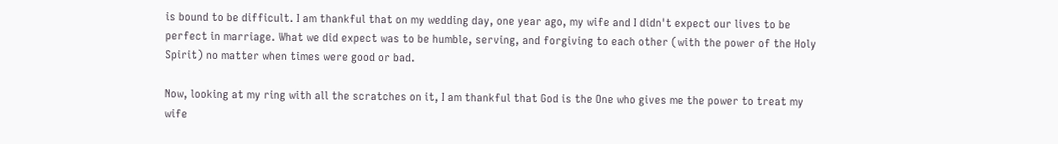is bound to be difficult. I am thankful that on my wedding day, one year ago, my wife and I didn't expect our lives to be perfect in marriage. What we did expect was to be humble, serving, and forgiving to each other (with the power of the Holy Spirit) no matter when times were good or bad.

Now, looking at my ring with all the scratches on it, I am thankful that God is the One who gives me the power to treat my wife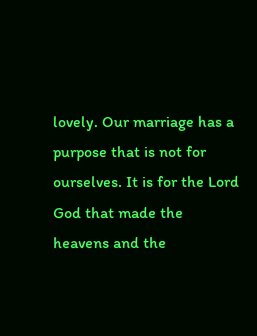lovely. Our marriage has a purpose that is not for ourselves. It is for the Lord God that made the heavens and the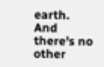earth. And there's no other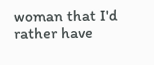woman that I'd rather have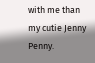with me than my cutie Jenny Penny.